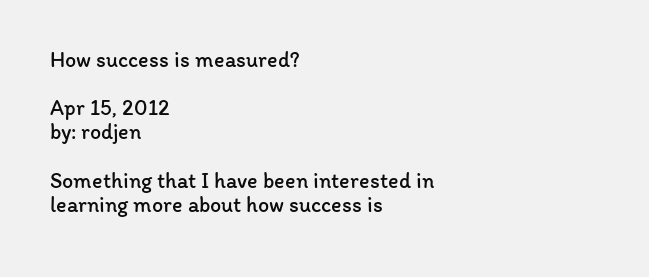How success is measured?

Apr 15, 2012
by: rodjen

Something that I have been interested in learning more about how success is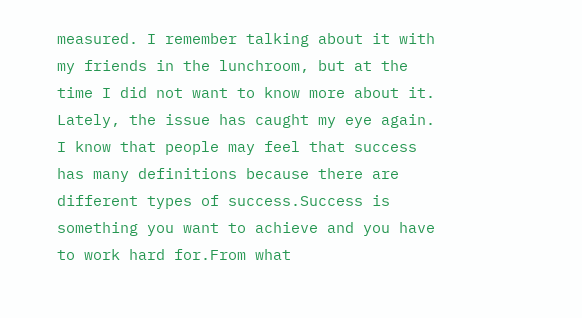measured. I remember talking about it with my friends in the lunchroom, but at the time I did not want to know more about it. Lately, the issue has caught my eye again. I know that people may feel that success has many definitions because there are different types of success.Success is something you want to achieve and you have to work hard for.From what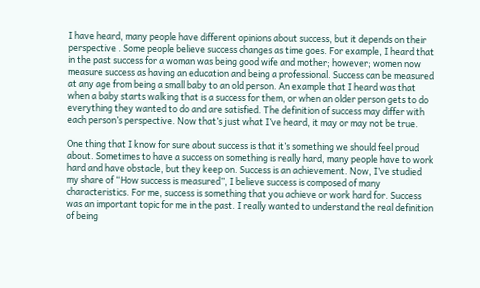I have heard, many people have different opinions about success, but it depends on their perspective . Some people believe success changes as time goes. For example, I heard that in the past success for a woman was being good wife and mother; however; women now measure success as having an education and being a professional. Success can be measured at any age from being a small baby to an old person. An example that I heard was that when a baby starts walking that is a success for them, or when an older person gets to do everything they wanted to do and are satisfied. The definition of success may differ with each person’s perspective. Now that’s just what I’ve heard, it may or may not be true.

One thing that I know for sure about success is that it’s something we should feel proud about. Sometimes to have a success on something is really hard, many people have to work hard and have obstacle, but they keep on. Success is an achievement. Now, I’ve studied my share of “How success is measured”, I believe success is composed of many characteristics. For me, success is something that you achieve or work hard for. Success was an important topic for me in the past. I really wanted to understand the real definition of being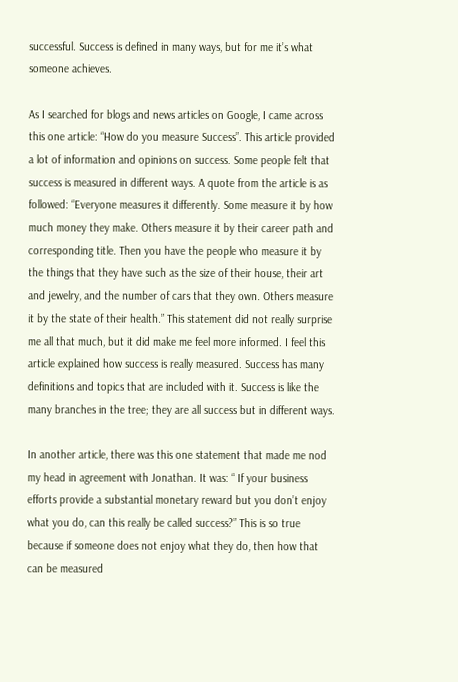successful. Success is defined in many ways, but for me it’s what someone achieves.

As I searched for blogs and news articles on Google, I came across this one article: “How do you measure Success”. This article provided a lot of information and opinions on success. Some people felt that success is measured in different ways. A quote from the article is as followed: “Everyone measures it differently. Some measure it by how much money they make. Others measure it by their career path and corresponding title. Then you have the people who measure it by the things that they have such as the size of their house, their art and jewelry, and the number of cars that they own. Others measure it by the state of their health.” This statement did not really surprise me all that much, but it did make me feel more informed. I feel this article explained how success is really measured. Success has many definitions and topics that are included with it. Success is like the many branches in the tree; they are all success but in different ways.

In another article, there was this one statement that made me nod my head in agreement with Jonathan. It was: “ If your business efforts provide a substantial monetary reward but you don’t enjoy what you do, can this really be called success?” This is so true because if someone does not enjoy what they do, then how that can be measured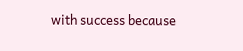with success because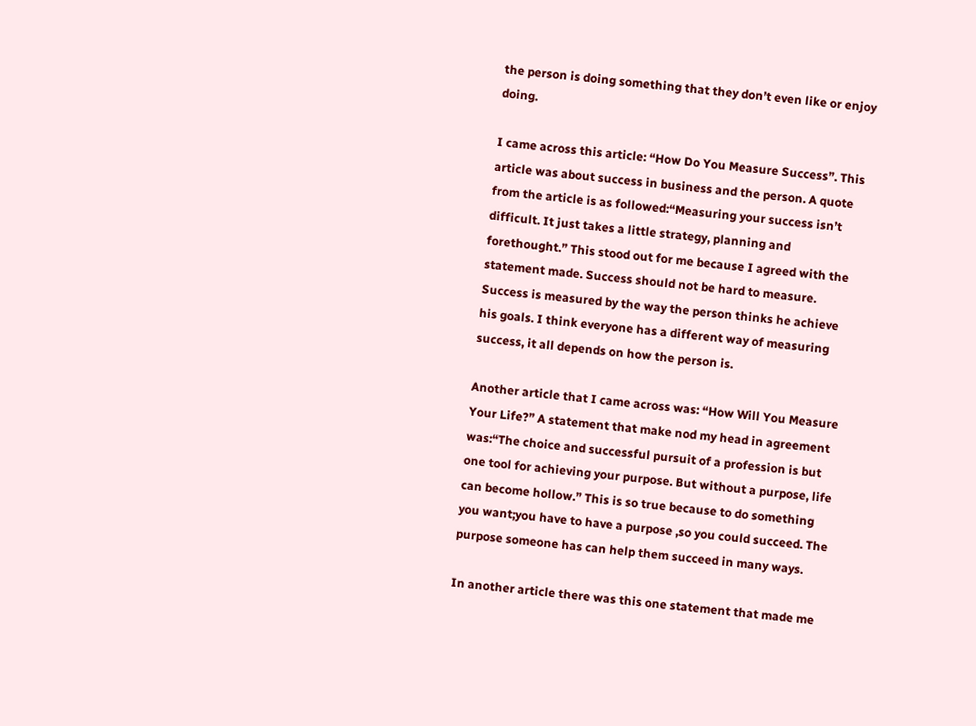the person is doing something that they don’t even like or enjoy doing.

I came across this article: “How Do You Measure Success”. This article was about success in business and the person. A quote from the article is as followed:“Measuring your success isn’t difficult. It just takes a little strategy, planning and forethought.” This stood out for me because I agreed with the statement made. Success should not be hard to measure. Success is measured by the way the person thinks he achieve his goals. I think everyone has a different way of measuring success, it all depends on how the person is.

Another article that I came across was: “How Will You Measure Your Life?” A statement that make nod my head in agreement was:“The choice and successful pursuit of a profession is but one tool for achieving your purpose. But without a purpose, life can become hollow.” This is so true because to do something you want;you have to have a purpose ,so you could succeed. The purpose someone has can help them succeed in many ways.

In another article there was this one statement that made me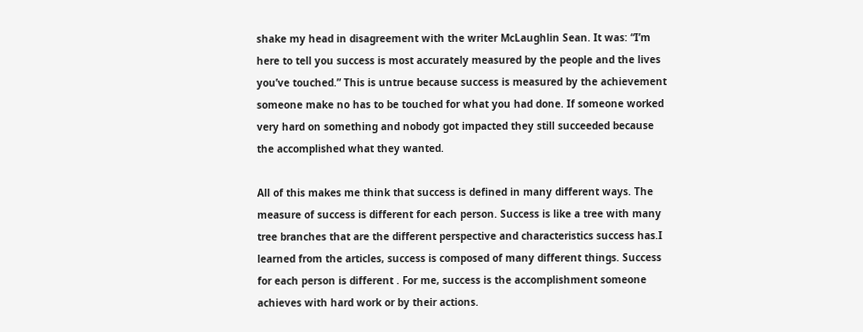shake my head in disagreement with the writer McLaughlin Sean. It was: “I’m here to tell you success is most accurately measured by the people and the lives you’ve touched.” This is untrue because success is measured by the achievement someone make no has to be touched for what you had done. If someone worked very hard on something and nobody got impacted they still succeeded because the accomplished what they wanted.

All of this makes me think that success is defined in many different ways. The measure of success is different for each person. Success is like a tree with many tree branches that are the different perspective and characteristics success has.I learned from the articles, success is composed of many different things. Success for each person is different . For me, success is the accomplishment someone achieves with hard work or by their actions.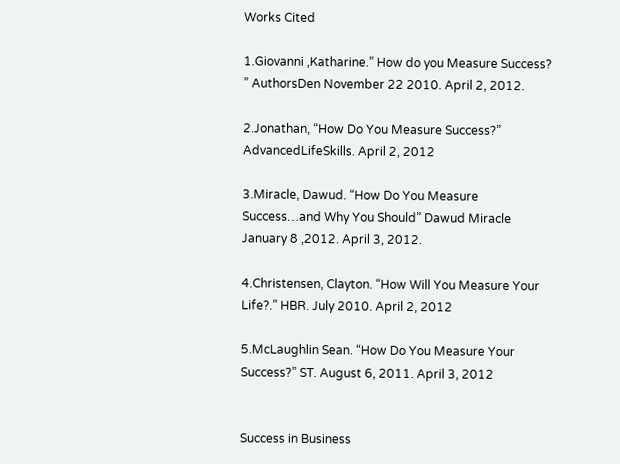Works Cited

1.Giovanni ,Katharine.” How do you Measure Success? ” AuthorsDen November 22 2010. April 2, 2012.

2.Jonathan, “How Do You Measure Success?” AdvancedLifeSkills. April 2, 2012

3.Miracle, Dawud. “How Do You Measure Success…and Why You Should” Dawud Miracle January 8 ,2012. April 3, 2012.

4.Christensen, Clayton. “How Will You Measure Your Life?.” HBR. July 2010. April 2, 2012

5.McLaughlin Sean. “How Do You Measure Your Success?” ST. August 6, 2011. April 3, 2012


Success in Business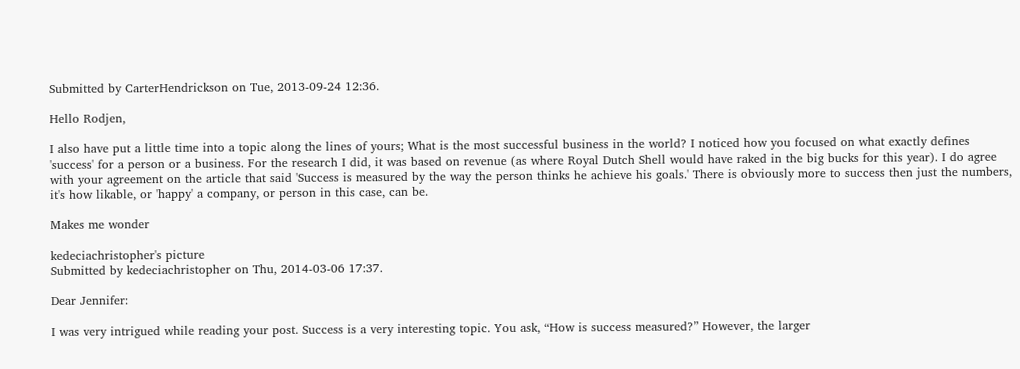Submitted by CarterHendrickson on Tue, 2013-09-24 12:36.

Hello Rodjen,

I also have put a little time into a topic along the lines of yours; What is the most successful business in the world? I noticed how you focused on what exactly defines 'success' for a person or a business. For the research I did, it was based on revenue (as where Royal Dutch Shell would have raked in the big bucks for this year). I do agree with your agreement on the article that said 'Success is measured by the way the person thinks he achieve his goals.' There is obviously more to success then just the numbers, it's how likable, or 'happy' a company, or person in this case, can be.

Makes me wonder

kedeciachristopher's picture
Submitted by kedeciachristopher on Thu, 2014-03-06 17:37.

Dear Jennifer:

I was very intrigued while reading your post. Success is a very interesting topic. You ask, “How is success measured?” However, the larger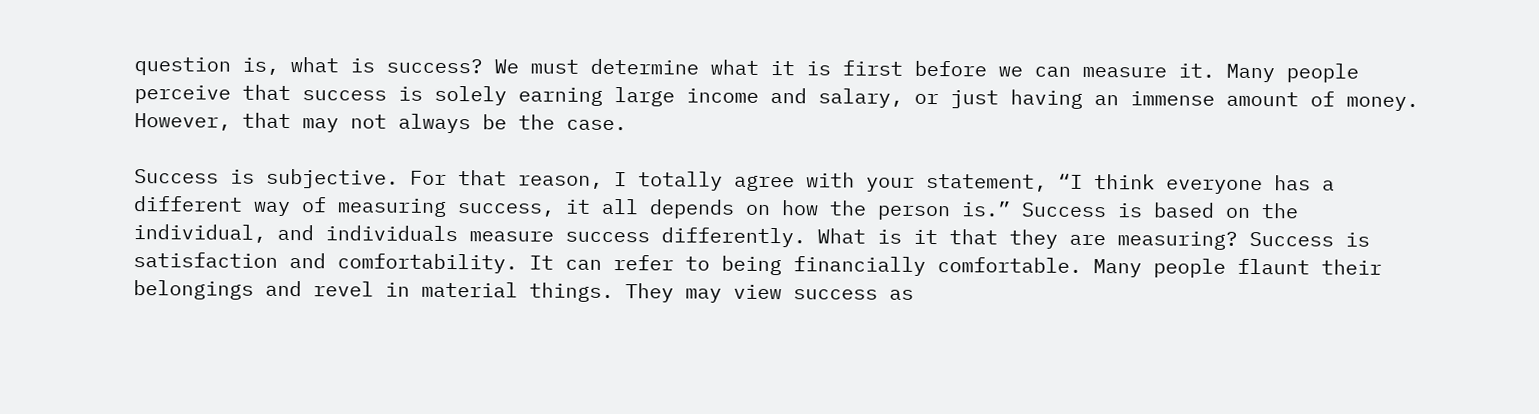question is, what is success? We must determine what it is first before we can measure it. Many people perceive that success is solely earning large income and salary, or just having an immense amount of money. However, that may not always be the case.

Success is subjective. For that reason, I totally agree with your statement, “I think everyone has a different way of measuring success, it all depends on how the person is.” Success is based on the individual, and individuals measure success differently. What is it that they are measuring? Success is satisfaction and comfortability. It can refer to being financially comfortable. Many people flaunt their belongings and revel in material things. They may view success as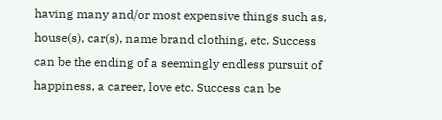having many and/or most expensive things such as, house(s), car(s), name brand clothing, etc. Success can be the ending of a seemingly endless pursuit of happiness, a career, love etc. Success can be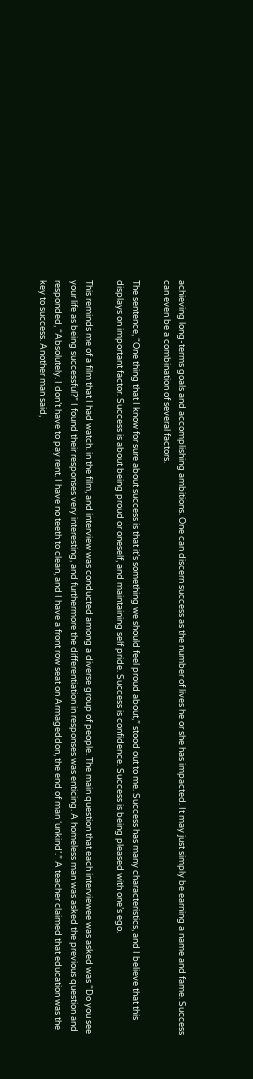achieving long-terms goals and accomplishing ambitions. One can discern success as the number of lives he or she has impacted. It may just simply be earning a name and fame. Success can even be a combination of several factors.

The sentence, “One thing that I know for sure about success is that it’s something we should feel proud about,” stood out to me. Success has many characteristics, and I believe that this displays on important factor. Success is about being proud or oneself, and maintaining self pride. Success is confidence. Success is being pleased with one’s ego.

This reminds me of a film that I had watch. in the film, and interview was conducted among a diverse group of people. The main question that each interviewee was asked was “Do you see your life as being successful?” I found their responses very interesting, and furthermore the differentiation in responses was enticing. A homeless man was asked the previous question and responded, “Absolutely. I don’t have to pay rent. I have no teeth to clean, and I have a front row seat on Armageddon, the end of man ‘unkind’.” A teacher claimed that education was the key to success. Another man said,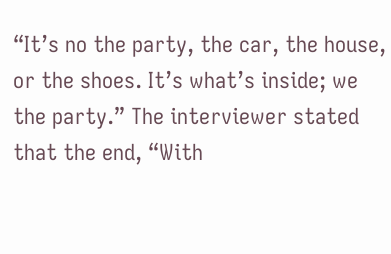“It’s no the party, the car, the house, or the shoes. It’s what’s inside; we the party.” The interviewer stated that the end, “With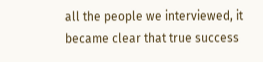all the people we interviewed, it became clear that true success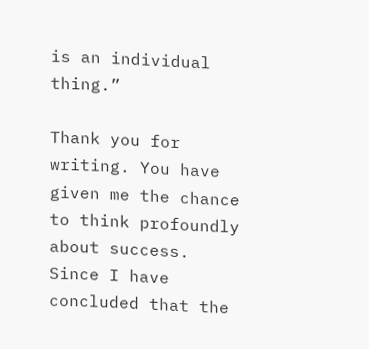is an individual thing.”

Thank you for writing. You have given me the chance to think profoundly about success. Since I have concluded that the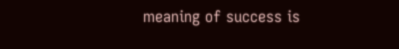meaning of success is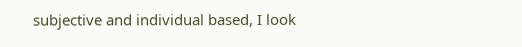subjective and individual based, I look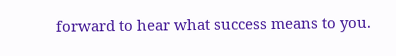forward to hear what success means to you.